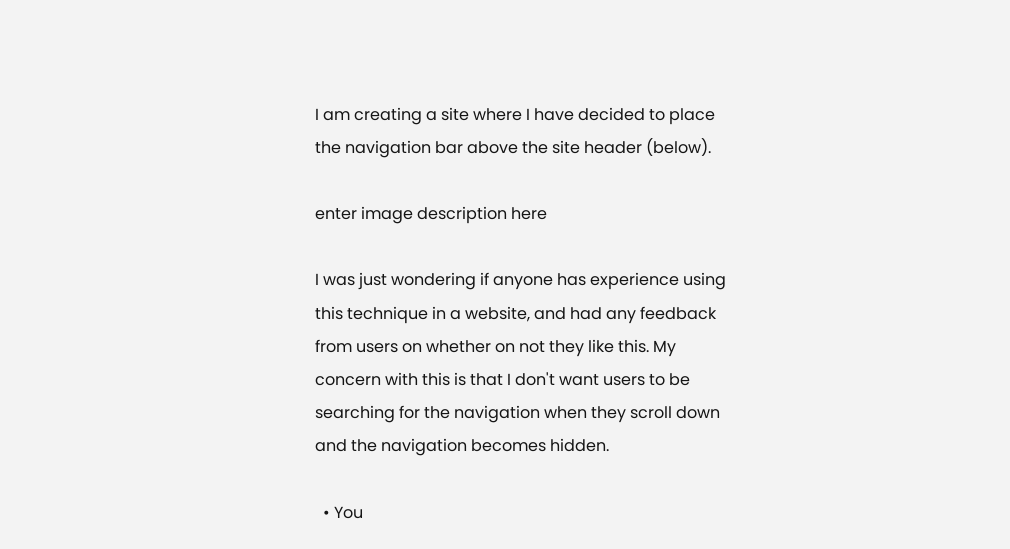I am creating a site where I have decided to place the navigation bar above the site header (below).

enter image description here

I was just wondering if anyone has experience using this technique in a website, and had any feedback from users on whether on not they like this. My concern with this is that I don't want users to be searching for the navigation when they scroll down and the navigation becomes hidden.

  • You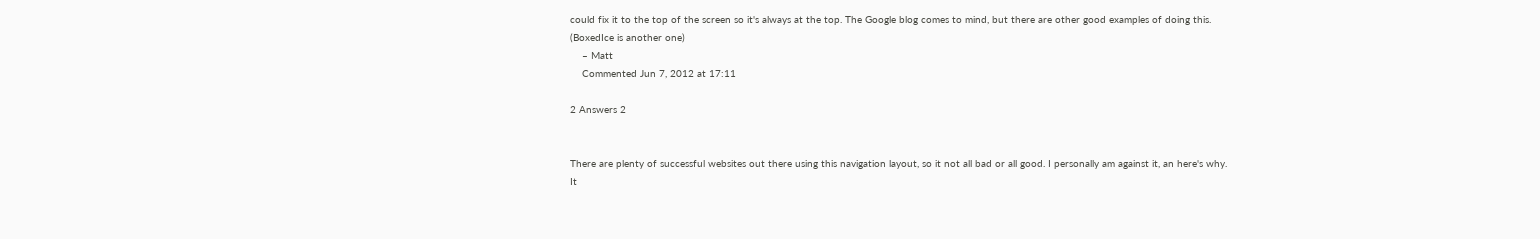could fix it to the top of the screen so it's always at the top. The Google blog comes to mind, but there are other good examples of doing this. (BoxedIce is another one)
    – Matt
    Commented Jun 7, 2012 at 17:11

2 Answers 2


There are plenty of successful websites out there using this navigation layout, so it not all bad or all good. I personally am against it, an here's why. It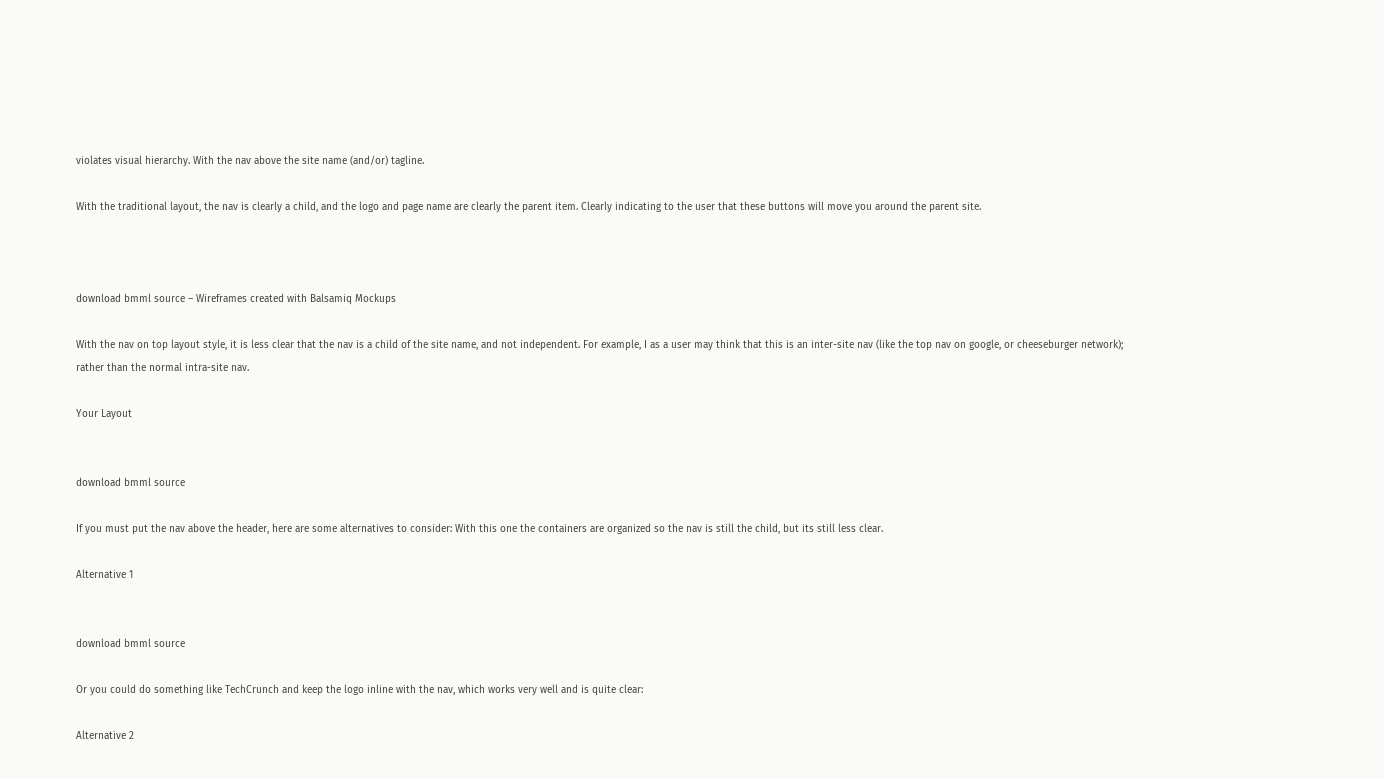violates visual hierarchy. With the nav above the site name (and/or) tagline.

With the traditional layout, the nav is clearly a child, and the logo and page name are clearly the parent item. Clearly indicating to the user that these buttons will move you around the parent site.



download bmml source – Wireframes created with Balsamiq Mockups

With the nav on top layout style, it is less clear that the nav is a child of the site name, and not independent. For example, I as a user may think that this is an inter-site nav (like the top nav on google, or cheeseburger network); rather than the normal intra-site nav.

Your Layout


download bmml source

If you must put the nav above the header, here are some alternatives to consider: With this one the containers are organized so the nav is still the child, but its still less clear.

Alternative 1


download bmml source

Or you could do something like TechCrunch and keep the logo inline with the nav, which works very well and is quite clear:

Alternative 2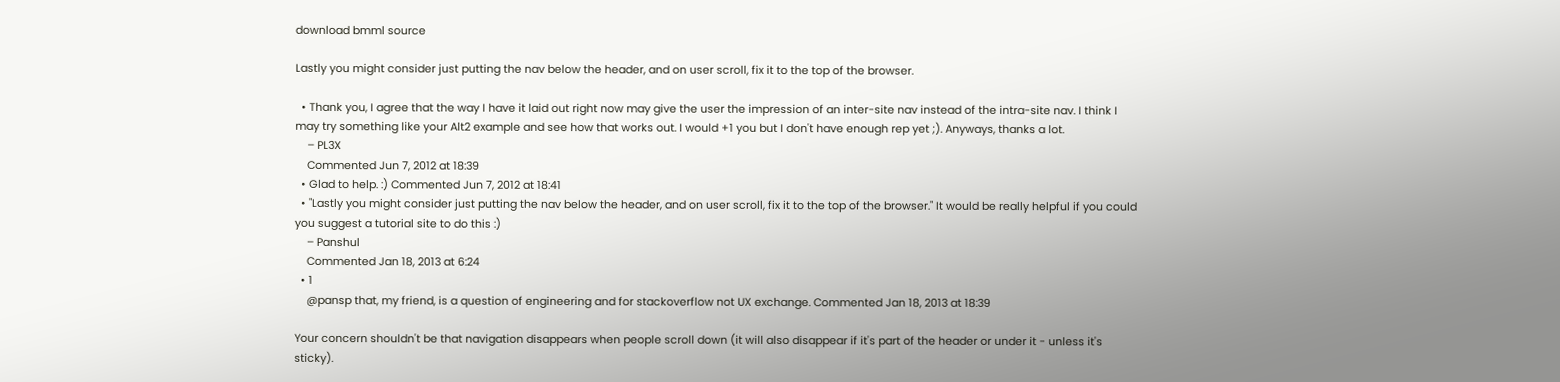download bmml source

Lastly you might consider just putting the nav below the header, and on user scroll, fix it to the top of the browser.

  • Thank you, I agree that the way I have it laid out right now may give the user the impression of an inter-site nav instead of the intra-site nav. I think I may try something like your Alt2 example and see how that works out. I would +1 you but I don't have enough rep yet ;). Anyways, thanks a lot.
    – PL3X
    Commented Jun 7, 2012 at 18:39
  • Glad to help. :) Commented Jun 7, 2012 at 18:41
  • "Lastly you might consider just putting the nav below the header, and on user scroll, fix it to the top of the browser." It would be really helpful if you could you suggest a tutorial site to do this :)
    – Panshul
    Commented Jan 18, 2013 at 6:24
  • 1
    @pansp that, my friend, is a question of engineering and for stackoverflow not UX exchange. Commented Jan 18, 2013 at 18:39

Your concern shouldn't be that navigation disappears when people scroll down (it will also disappear if it's part of the header or under it - unless it's sticky).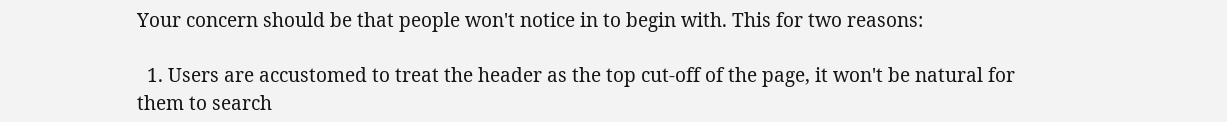Your concern should be that people won't notice in to begin with. This for two reasons:

  1. Users are accustomed to treat the header as the top cut-off of the page, it won't be natural for them to search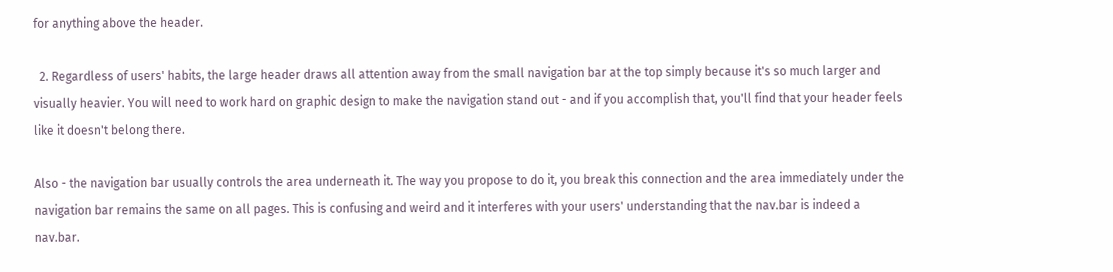for anything above the header.

  2. Regardless of users' habits, the large header draws all attention away from the small navigation bar at the top simply because it's so much larger and visually heavier. You will need to work hard on graphic design to make the navigation stand out - and if you accomplish that, you'll find that your header feels like it doesn't belong there.

Also - the navigation bar usually controls the area underneath it. The way you propose to do it, you break this connection and the area immediately under the navigation bar remains the same on all pages. This is confusing and weird and it interferes with your users' understanding that the nav.bar is indeed a nav.bar.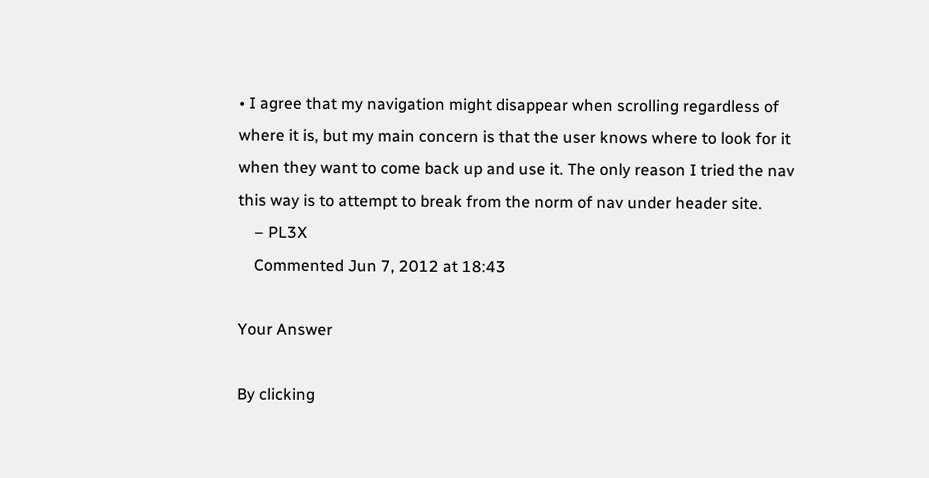• I agree that my navigation might disappear when scrolling regardless of where it is, but my main concern is that the user knows where to look for it when they want to come back up and use it. The only reason I tried the nav this way is to attempt to break from the norm of nav under header site.
    – PL3X
    Commented Jun 7, 2012 at 18:43

Your Answer

By clicking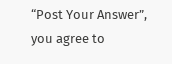“Post Your Answer”, you agree to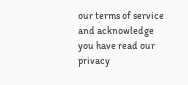our terms of service and acknowledge you have read our privacy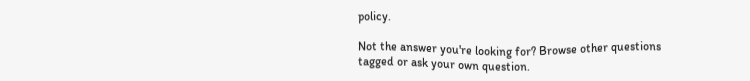policy.

Not the answer you're looking for? Browse other questions tagged or ask your own question.